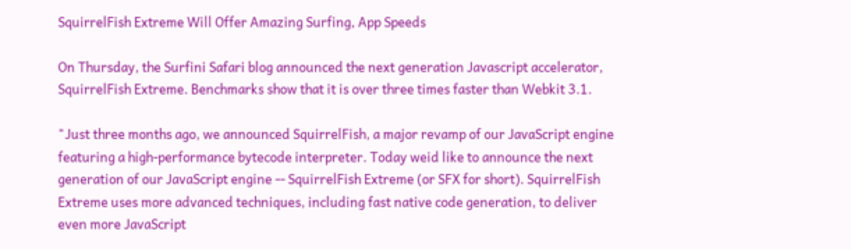SquirrelFish Extreme Will Offer Amazing Surfing, App Speeds

On Thursday, the Surfini Safari blog announced the next generation Javascript accelerator, SquirrelFish Extreme. Benchmarks show that it is over three times faster than Webkit 3.1.

"Just three months ago, we announced SquirrelFish, a major revamp of our JavaScript engine featuring a high-performance bytecode interpreter. Today weid like to announce the next generation of our JavaScript engine -- SquirrelFish Extreme (or SFX for short). SquirrelFish Extreme uses more advanced techniques, including fast native code generation, to deliver even more JavaScript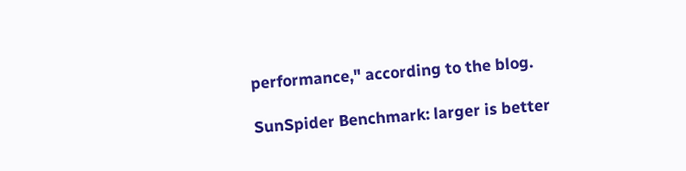performance," according to the blog.

SunSpider Benchmark: larger is better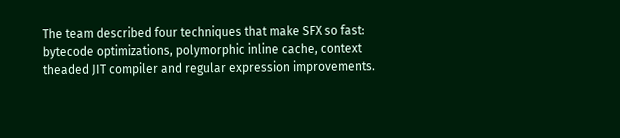The team described four techniques that make SFX so fast: bytecode optimizations, polymorphic inline cache, context theaded JIT compiler and regular expression improvements.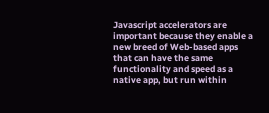Javascript accelerators are important because they enable a new breed of Web-based apps that can have the same functionality and speed as a native app, but run within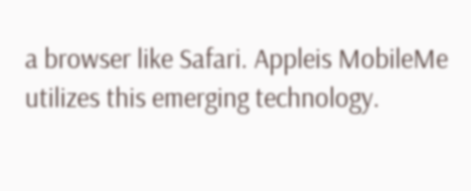a browser like Safari. Appleis MobileMe utilizes this emerging technology.